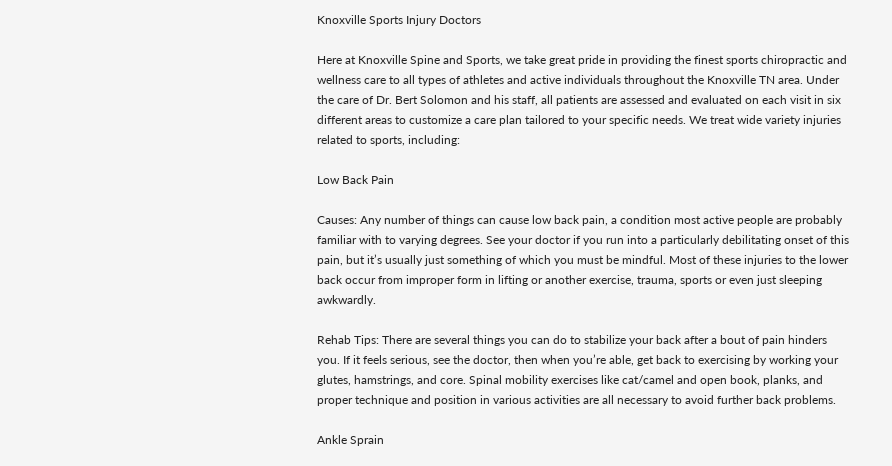Knoxville Sports Injury Doctors

Here at Knoxville Spine and Sports, we take great pride in providing the finest sports chiropractic and wellness care to all types of athletes and active individuals throughout the Knoxville TN area. Under the care of Dr. Bert Solomon and his staff, all patients are assessed and evaluated on each visit in six different areas to customize a care plan tailored to your specific needs. We treat wide variety injuries related to sports, including:

Low Back Pain

Causes: Any number of things can cause low back pain, a condition most active people are probably familiar with to varying degrees. See your doctor if you run into a particularly debilitating onset of this pain, but it’s usually just something of which you must be mindful. Most of these injuries to the lower back occur from improper form in lifting or another exercise, trauma, sports or even just sleeping awkwardly.

Rehab Tips: There are several things you can do to stabilize your back after a bout of pain hinders you. If it feels serious, see the doctor, then when you’re able, get back to exercising by working your glutes, hamstrings, and core. Spinal mobility exercises like cat/camel and open book, planks, and proper technique and position in various activities are all necessary to avoid further back problems.

Ankle Sprain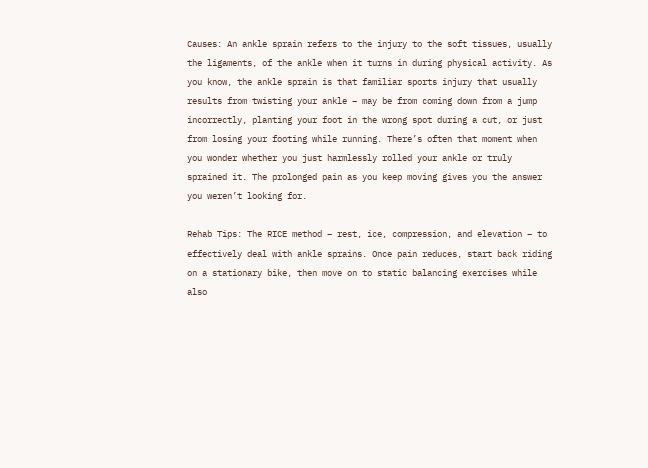Causes: An ankle sprain refers to the injury to the soft tissues, usually the ligaments, of the ankle when it turns in during physical activity. As you know, the ankle sprain is that familiar sports injury that usually results from twisting your ankle – may be from coming down from a jump incorrectly, planting your foot in the wrong spot during a cut, or just from losing your footing while running. There’s often that moment when you wonder whether you just harmlessly rolled your ankle or truly sprained it. The prolonged pain as you keep moving gives you the answer you weren’t looking for.

Rehab Tips: The RICE method – rest, ice, compression, and elevation – to effectively deal with ankle sprains. Once pain reduces, start back riding on a stationary bike, then move on to static balancing exercises while also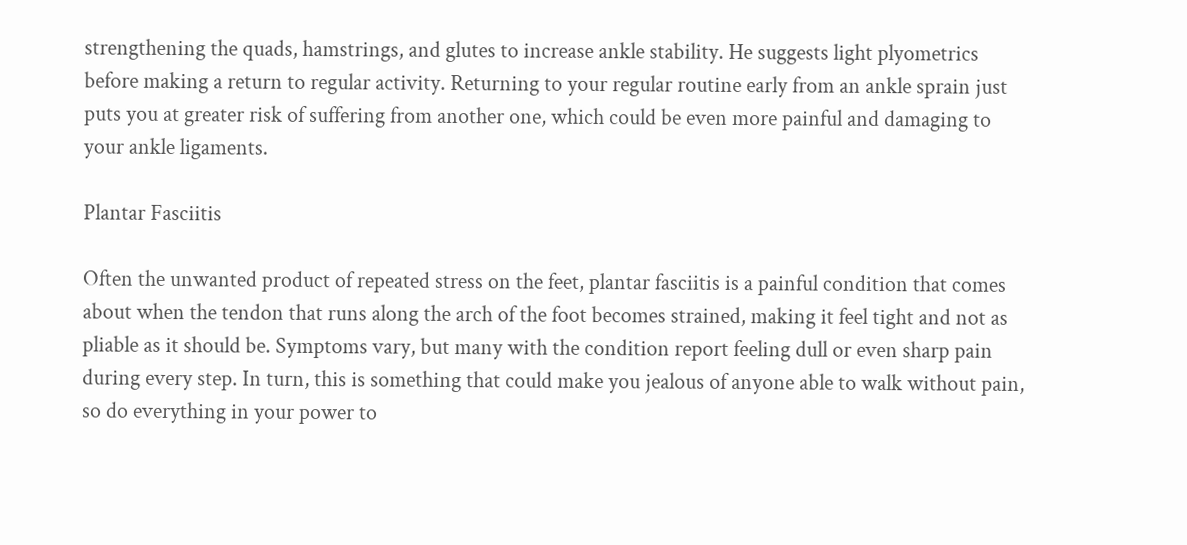strengthening the quads, hamstrings, and glutes to increase ankle stability. He suggests light plyometrics before making a return to regular activity. Returning to your regular routine early from an ankle sprain just puts you at greater risk of suffering from another one, which could be even more painful and damaging to your ankle ligaments.

Plantar Fasciitis

Often the unwanted product of repeated stress on the feet, plantar fasciitis is a painful condition that comes about when the tendon that runs along the arch of the foot becomes strained, making it feel tight and not as pliable as it should be. Symptoms vary, but many with the condition report feeling dull or even sharp pain during every step. In turn, this is something that could make you jealous of anyone able to walk without pain, so do everything in your power to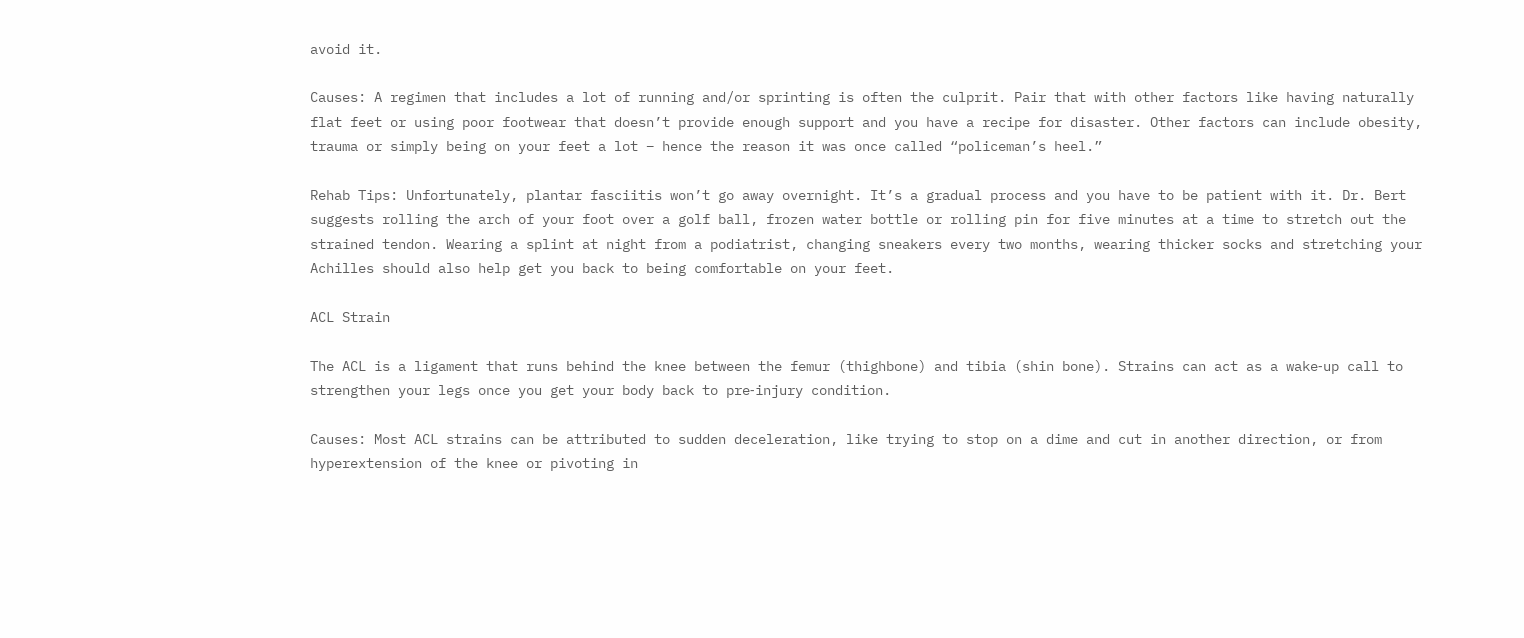avoid it.

Causes: A regimen that includes a lot of running and/or sprinting is often the culprit. Pair that with other factors like having naturally flat feet or using poor footwear that doesn’t provide enough support and you have a recipe for disaster. Other factors can include obesity, trauma or simply being on your feet a lot – hence the reason it was once called “policeman’s heel.”

Rehab Tips: Unfortunately, plantar fasciitis won’t go away overnight. It’s a gradual process and you have to be patient with it. Dr. Bert suggests rolling the arch of your foot over a golf ball, frozen water bottle or rolling pin for five minutes at a time to stretch out the strained tendon. Wearing a splint at night from a podiatrist, changing sneakers every two months, wearing thicker socks and stretching your Achilles should also help get you back to being comfortable on your feet.

ACL Strain

The ACL is a ligament that runs behind the knee between the femur (thighbone) and tibia (shin bone). Strains can act as a wake‐up call to strengthen your legs once you get your body back to pre‐injury condition.

Causes: Most ACL strains can be attributed to sudden deceleration, like trying to stop on a dime and cut in another direction, or from hyperextension of the knee or pivoting in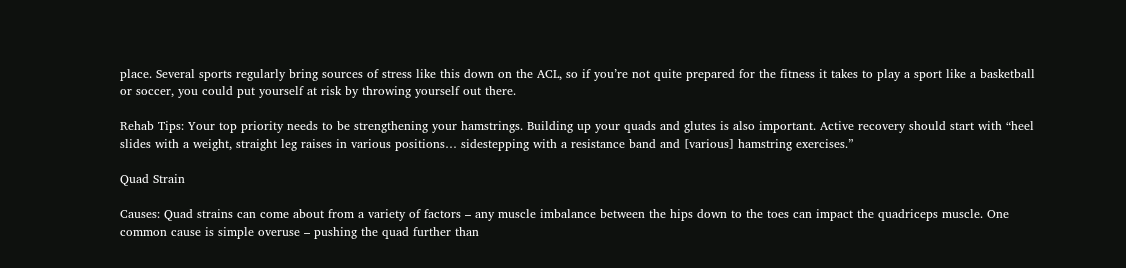place. Several sports regularly bring sources of stress like this down on the ACL, so if you’re not quite prepared for the fitness it takes to play a sport like a basketball or soccer, you could put yourself at risk by throwing yourself out there.

Rehab Tips: Your top priority needs to be strengthening your hamstrings. Building up your quads and glutes is also important. Active recovery should start with “heel slides with a weight, straight leg raises in various positions… sidestepping with a resistance band and [various] hamstring exercises.”

Quad Strain

Causes: Quad strains can come about from a variety of factors – any muscle imbalance between the hips down to the toes can impact the quadriceps muscle. One common cause is simple overuse – pushing the quad further than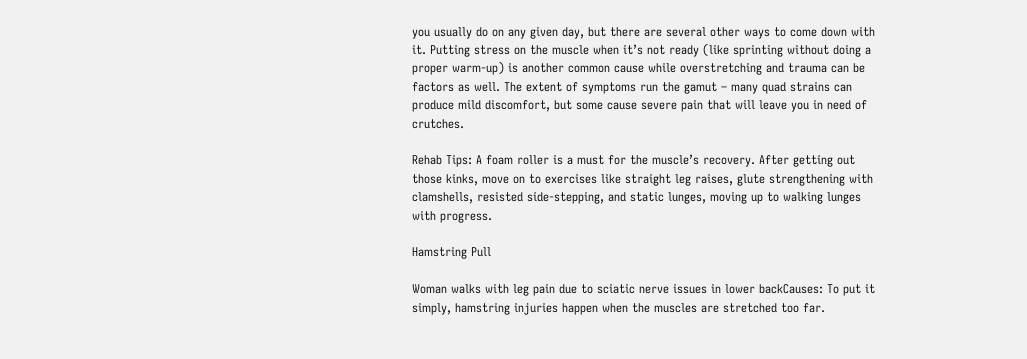you usually do on any given day, but there are several other ways to come down with it. Putting stress on the muscle when it’s not ready (like sprinting without doing a proper warm‐up) is another common cause while overstretching and trauma can be factors as well. The extent of symptoms run the gamut – many quad strains can produce mild discomfort, but some cause severe pain that will leave you in need of crutches.

Rehab Tips: A foam roller is a must for the muscle’s recovery. After getting out those kinks, move on to exercises like straight leg raises, glute strengthening with clamshells, resisted side-stepping, and static lunges, moving up to walking lunges with progress.

Hamstring Pull

Woman walks with leg pain due to sciatic nerve issues in lower backCauses: To put it simply, hamstring injuries happen when the muscles are stretched too far.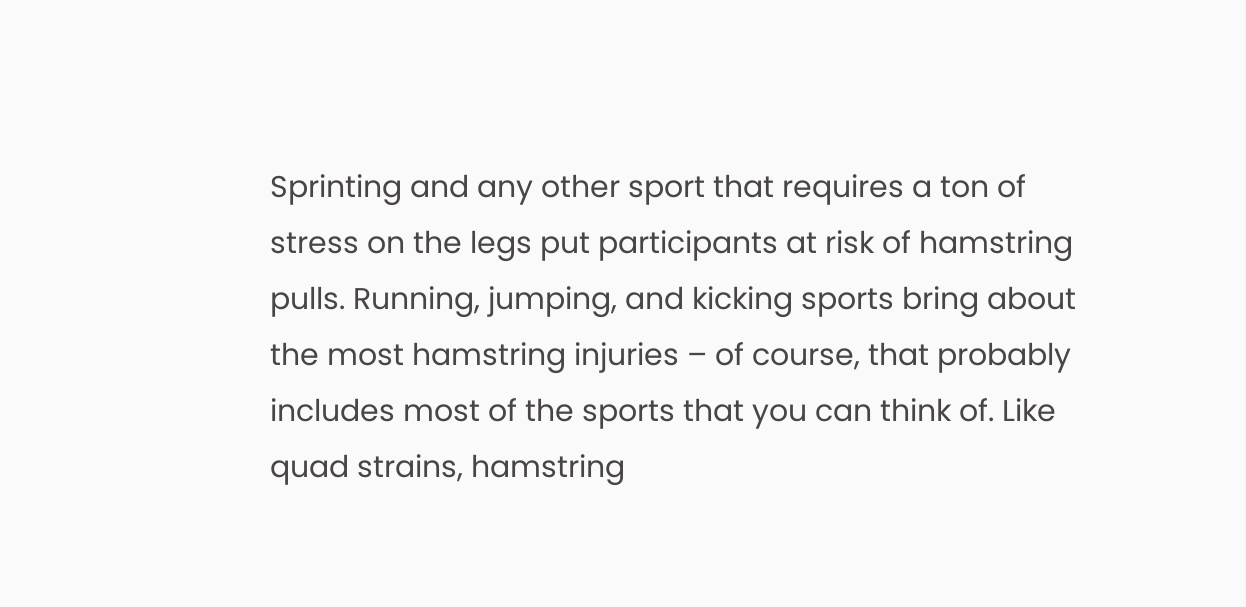Sprinting and any other sport that requires a ton of stress on the legs put participants at risk of hamstring pulls. Running, jumping, and kicking sports bring about the most hamstring injuries – of course, that probably includes most of the sports that you can think of. Like quad strains, hamstring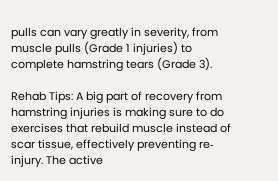pulls can vary greatly in severity, from muscle pulls (Grade 1 injuries) to complete hamstring tears (Grade 3).

Rehab Tips: A big part of recovery from hamstring injuries is making sure to do exercises that rebuild muscle instead of scar tissue, effectively preventing re‐injury. The active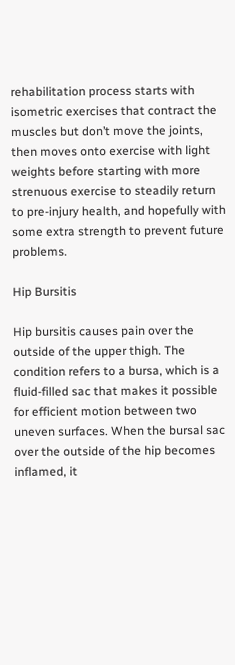rehabilitation process starts with isometric exercises that contract the muscles but don’t move the joints, then moves onto exercise with light weights before starting with more strenuous exercise to steadily return to pre‐injury health, and hopefully with some extra strength to prevent future problems.

Hip Bursitis

Hip bursitis causes pain over the outside of the upper thigh. The condition refers to a bursa, which is a fluid-filled sac that makes it possible for efficient motion between two uneven surfaces. When the bursal sac over the outside of the hip becomes inflamed, it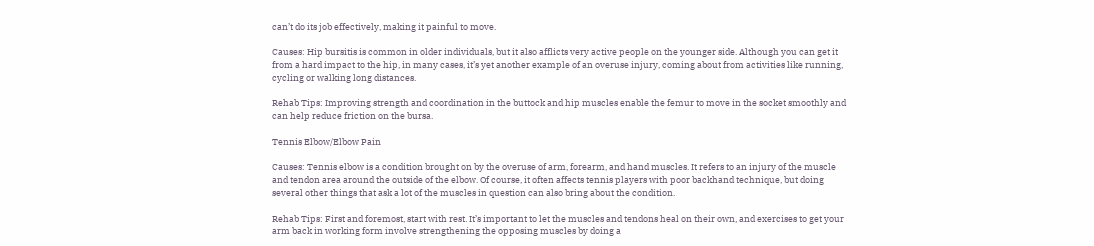can’t do its job effectively, making it painful to move.

Causes: Hip bursitis is common in older individuals, but it also afflicts very active people on the younger side. Although you can get it from a hard impact to the hip, in many cases, it’s yet another example of an overuse injury, coming about from activities like running, cycling or walking long distances.

Rehab Tips: Improving strength and coordination in the buttock and hip muscles enable the femur to move in the socket smoothly and can help reduce friction on the bursa.

Tennis Elbow/Elbow Pain

Causes: Tennis elbow is a condition brought on by the overuse of arm, forearm, and hand muscles. It refers to an injury of the muscle and tendon area around the outside of the elbow. Of course, it often affects tennis players with poor backhand technique, but doing several other things that ask a lot of the muscles in question can also bring about the condition.

Rehab Tips: First and foremost, start with rest. It’s important to let the muscles and tendons heal on their own, and exercises to get your arm back in working form involve strengthening the opposing muscles by doing a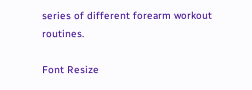series of different forearm workout routines.

Font Resize